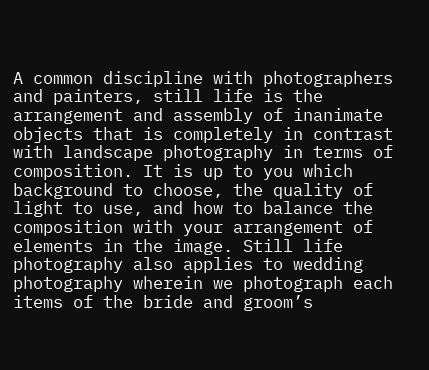A common discipline with photographers and painters, still life is the arrangement and assembly of inanimate objects that is completely in contrast with landscape photography in terms of composition. It is up to you which background to choose, the quality of light to use, and how to balance the composition with your arrangement of elements in the image. Still life photography also applies to wedding photography wherein we photograph each items of the bride and groom’s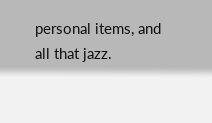personal items, and all that jazz.